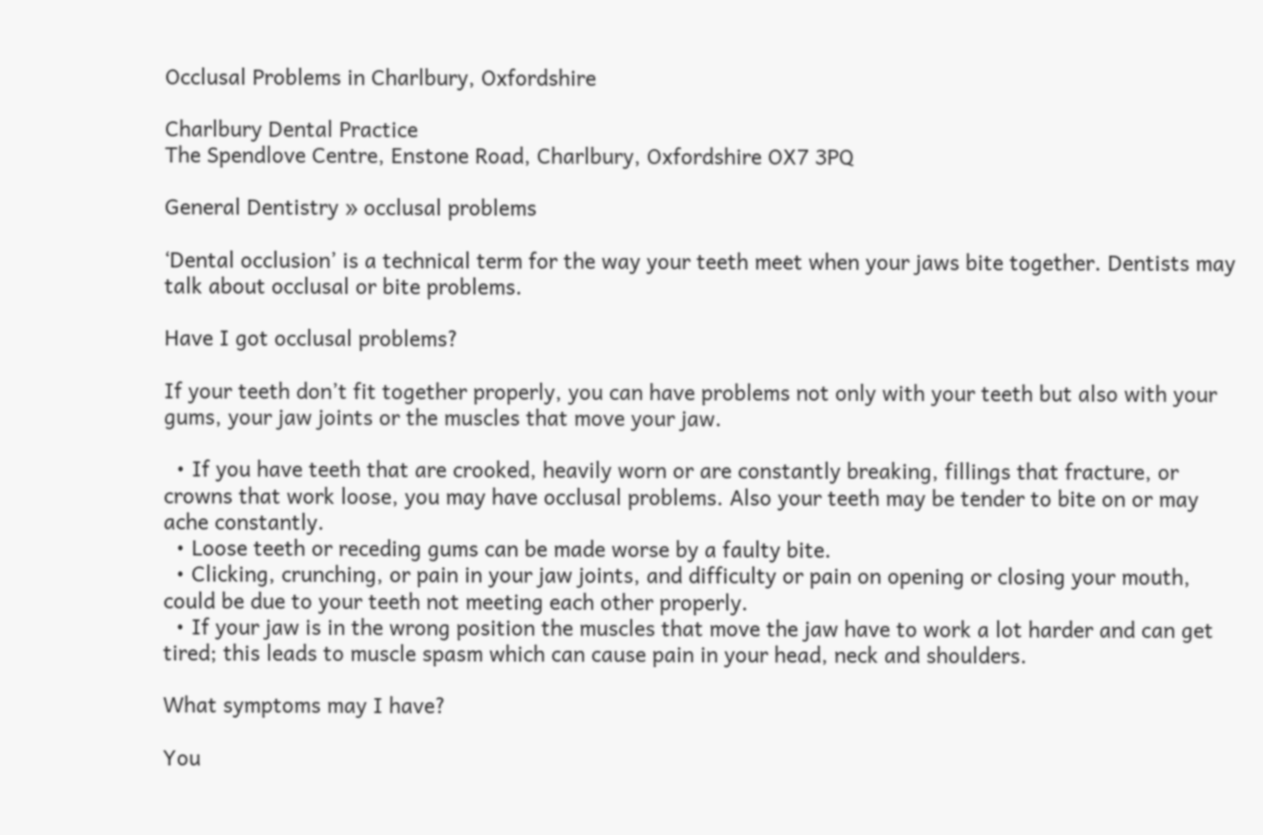Occlusal Problems in Charlbury, Oxfordshire

Charlbury Dental Practice
The Spendlove Centre, Enstone Road, Charlbury, Oxfordshire OX7 3PQ

General Dentistry » occlusal problems

‘Dental occlusion’ is a technical term for the way your teeth meet when your jaws bite together. Dentists may talk about occlusal or bite problems.

Have I got occlusal problems?

If your teeth don’t fit together properly, you can have problems not only with your teeth but also with your gums, your jaw joints or the muscles that move your jaw.

  • If you have teeth that are crooked, heavily worn or are constantly breaking, fillings that fracture, or crowns that work loose, you may have occlusal problems. Also your teeth may be tender to bite on or may ache constantly.
  • Loose teeth or receding gums can be made worse by a faulty bite.
  • Clicking, crunching, or pain in your jaw joints, and difficulty or pain on opening or closing your mouth, could be due to your teeth not meeting each other properly.
  • If your jaw is in the wrong position the muscles that move the jaw have to work a lot harder and can get tired; this leads to muscle spasm which can cause pain in your head, neck and shoulders.

What symptoms may I have?

You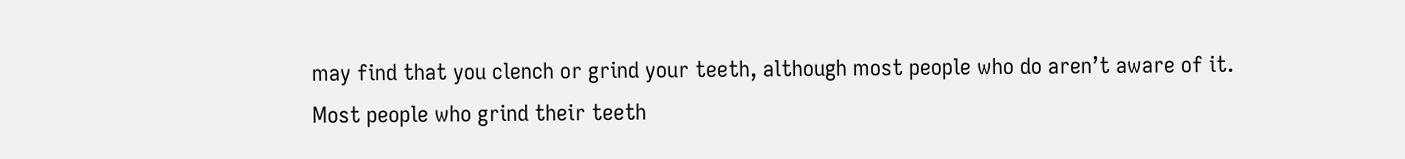may find that you clench or grind your teeth, although most people who do aren’t aware of it. Most people who grind their teeth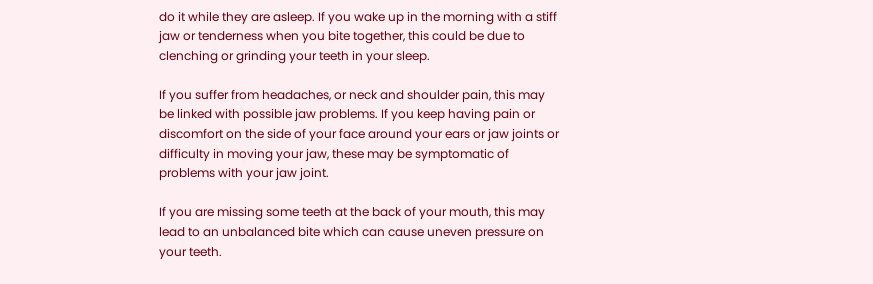do it while they are asleep. If you wake up in the morning with a stiff jaw or tenderness when you bite together, this could be due to clenching or grinding your teeth in your sleep.

If you suffer from headaches, or neck and shoulder pain, this may be linked with possible jaw problems. If you keep having pain or discomfort on the side of your face around your ears or jaw joints or difficulty in moving your jaw, these may be symptomatic of problems with your jaw joint.

If you are missing some teeth at the back of your mouth, this may lead to an unbalanced bite which can cause uneven pressure on your teeth.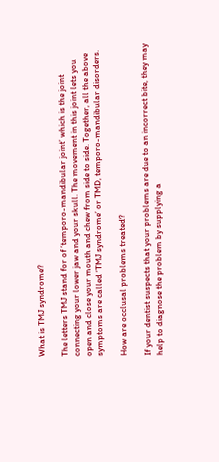What is TMJ syndrome?

The letters TMJ stand for of ‘temporo-mandibular joint’ which is the joint connecting your lower jaw and your skull. The movement in this joint lets you open and close your mouth and chew from side to side. Together, all the above symptoms are called ‘TMJ syndrome’ or TMD, temporo-mandibular disorders.

How are occlusal problems treated?

If your dentist suspects that your problems are due to an incorrect bite, they may help to diagnose the problem by supplying a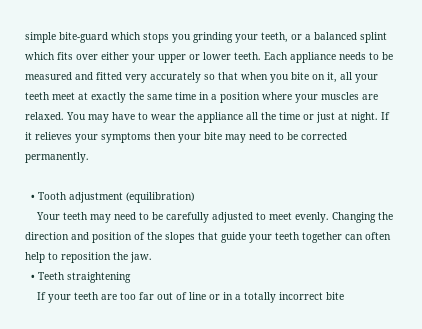simple bite-guard which stops you grinding your teeth, or a balanced splint which fits over either your upper or lower teeth. Each appliance needs to be measured and fitted very accurately so that when you bite on it, all your teeth meet at exactly the same time in a position where your muscles are relaxed. You may have to wear the appliance all the time or just at night. If it relieves your symptoms then your bite may need to be corrected permanently.

  • Tooth adjustment (equilibration)
    Your teeth may need to be carefully adjusted to meet evenly. Changing the direction and position of the slopes that guide your teeth together can often help to reposition the jaw.
  • Teeth straightening
    If your teeth are too far out of line or in a totally incorrect bite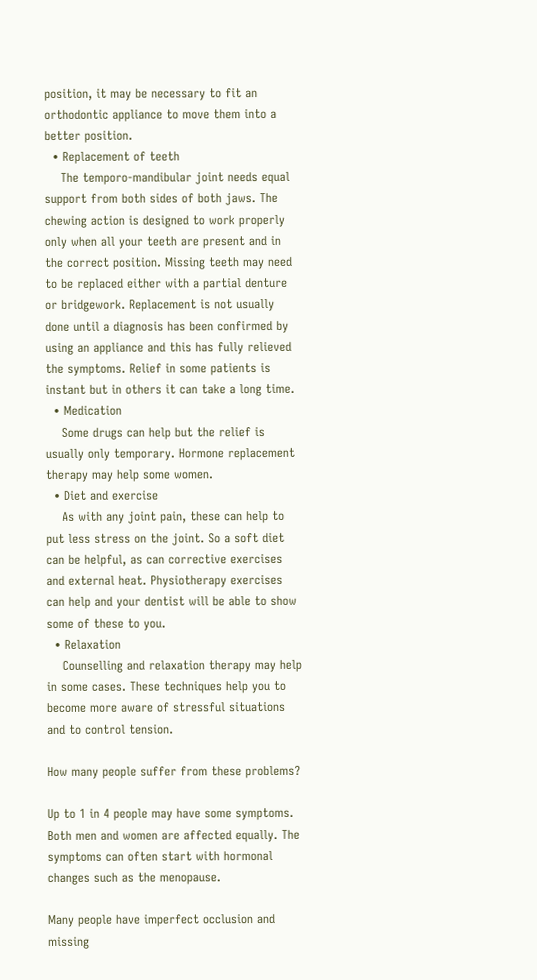position, it may be necessary to fit an orthodontic appliance to move them into a better position.
  • Replacement of teeth
    The temporo-mandibular joint needs equal support from both sides of both jaws. The chewing action is designed to work properly only when all your teeth are present and in the correct position. Missing teeth may need to be replaced either with a partial denture or bridgework. Replacement is not usually done until a diagnosis has been confirmed by using an appliance and this has fully relieved the symptoms. Relief in some patients is instant but in others it can take a long time.
  • Medication
    Some drugs can help but the relief is usually only temporary. Hormone replacement therapy may help some women.
  • Diet and exercise
    As with any joint pain, these can help to put less stress on the joint. So a soft diet can be helpful, as can corrective exercises and external heat. Physiotherapy exercises can help and your dentist will be able to show some of these to you.
  • Relaxation
    Counselling and relaxation therapy may help in some cases. These techniques help you to become more aware of stressful situations and to control tension.

How many people suffer from these problems?

Up to 1 in 4 people may have some symptoms. Both men and women are affected equally. The symptoms can often start with hormonal changes such as the menopause.

Many people have imperfect occlusion and missing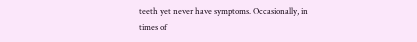teeth yet never have symptoms. Occasionally, in times of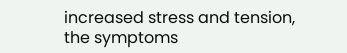increased stress and tension, the symptoms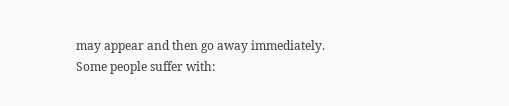may appear and then go away immediately. Some people suffer with: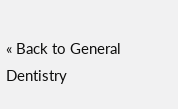« Back to General Dentistry